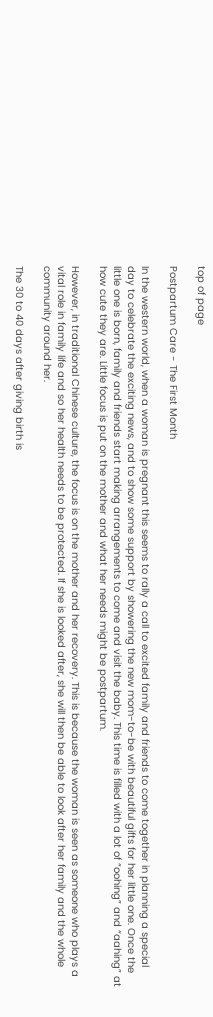top of page

Postpartum Care - The First Month

In the western world, when a woman is pregnant this seems to rally a call to excited family and friends to come together in planning a special day to celebrate the exciting news, and to show some support by showering the new mom-to-be with beautiful gifts for her little one. Once the little one is born, family and friends start making arrangements to come and visit the baby. This time is filled with a lot of “oohing” and “aahing” at how cute they are. Little focus is put on the mother and what her needs might be postpartum.

However, in traditional Chinese culture, the focus is on the mother and her recovery. This is because the woman is seen as someone who plays a vital role in family life and so her health needs to be protected. If she is looked after, she will then be able to look after her family and the whole community around her.

The 30 to 40 days after giving birth is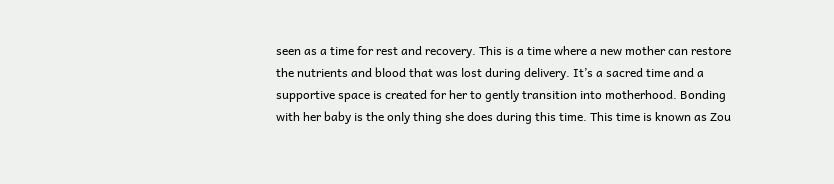seen as a time for rest and recovery. This is a time where a new mother can restore the nutrients and blood that was lost during delivery. It’s a sacred time and a supportive space is created for her to gently transition into motherhood. Bonding with her baby is the only thing she does during this time. This time is known as Zou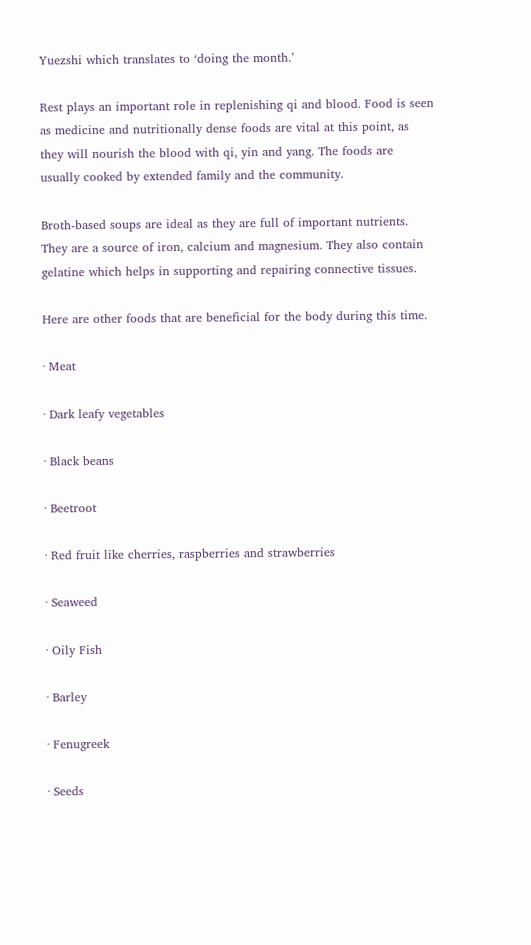Yuezshi which translates to ‘doing the month.’

Rest plays an important role in replenishing qi and blood. Food is seen as medicine and nutritionally dense foods are vital at this point, as they will nourish the blood with qi, yin and yang. The foods are usually cooked by extended family and the community.

Broth-based soups are ideal as they are full of important nutrients. They are a source of iron, calcium and magnesium. They also contain gelatine which helps in supporting and repairing connective tissues.

Here are other foods that are beneficial for the body during this time.

· Meat

· Dark leafy vegetables

· Black beans

· Beetroot

· Red fruit like cherries, raspberries and strawberries

· Seaweed

· Oily Fish

· Barley

· Fenugreek

· Seeds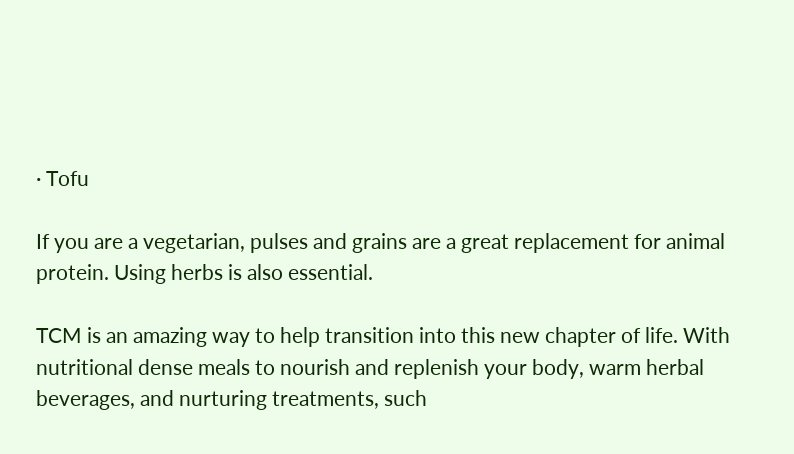· Tofu

If you are a vegetarian, pulses and grains are a great replacement for animal protein. Using herbs is also essential.

TCM is an amazing way to help transition into this new chapter of life. With nutritional dense meals to nourish and replenish your body, warm herbal beverages, and nurturing treatments, such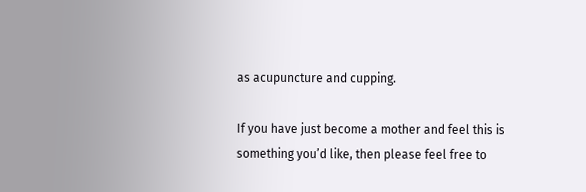as acupuncture and cupping.

If you have just become a mother and feel this is something you’d like, then please feel free to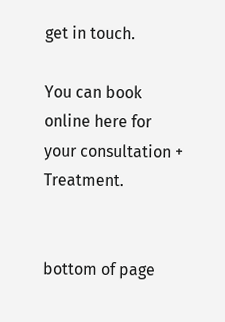get in touch.

You can book online here for your consultation + Treatment.


bottom of page